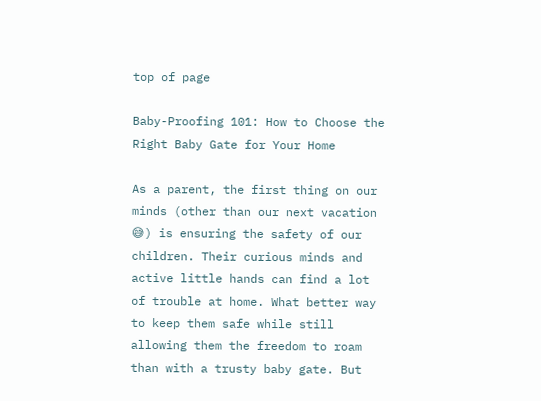top of page

Baby-Proofing 101: How to Choose the Right Baby Gate for Your Home

As a parent, the first thing on our minds (other than our next vacation 😅) is ensuring the safety of our children. Their curious minds and active little hands can find a lot of trouble at home. What better way to keep them safe while still allowing them the freedom to roam than with a trusty baby gate. But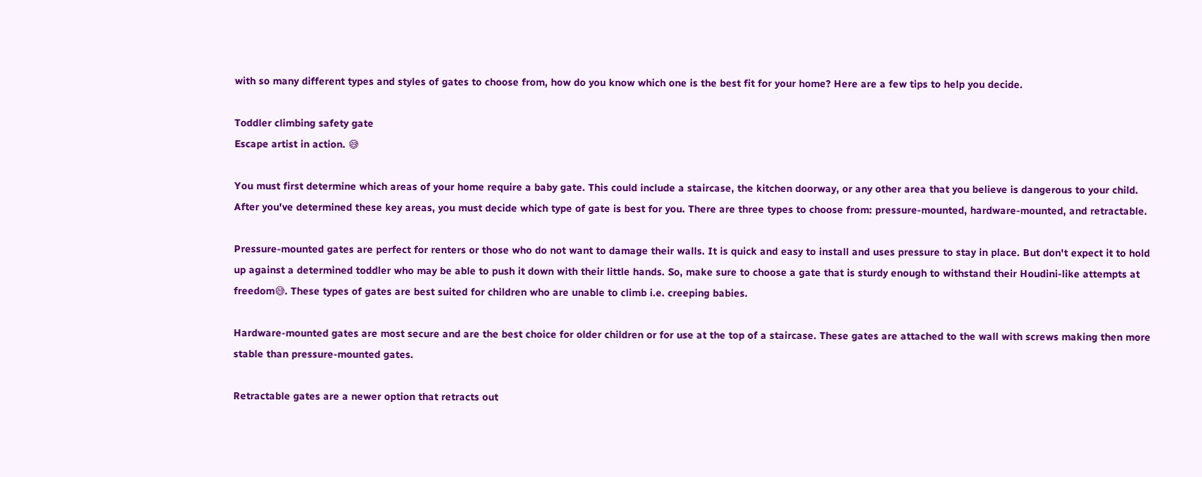with so many different types and styles of gates to choose from, how do you know which one is the best fit for your home? Here are a few tips to help you decide.

Toddler climbing safety gate
Escape artist in action. 😅

You must first determine which areas of your home require a baby gate. This could include a staircase, the kitchen doorway, or any other area that you believe is dangerous to your child. After you've determined these key areas, you must decide which type of gate is best for you. There are three types to choose from: pressure-mounted, hardware-mounted, and retractable.

Pressure-mounted gates are perfect for renters or those who do not want to damage their walls. It is quick and easy to install and uses pressure to stay in place. But don't expect it to hold up against a determined toddler who may be able to push it down with their little hands. So, make sure to choose a gate that is sturdy enough to withstand their Houdini-like attempts at freedom😅. These types of gates are best suited for children who are unable to climb i.e. creeping babies.

Hardware-mounted gates are most secure and are the best choice for older children or for use at the top of a staircase. These gates are attached to the wall with screws making then more stable than pressure-mounted gates.

Retractable gates are a newer option that retracts out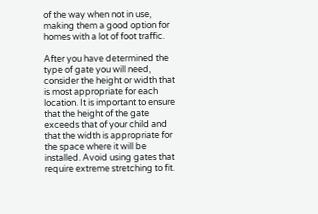of the way when not in use, making them a good option for homes with a lot of foot traffic.

After you have determined the type of gate you will need, consider the height or width that is most appropriate for each location. It is important to ensure that the height of the gate exceeds that of your child and that the width is appropriate for the space where it will be installed. Avoid using gates that require extreme stretching to fit.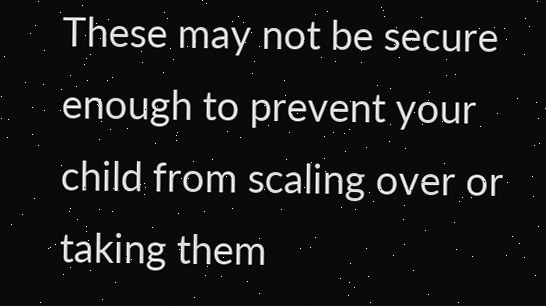These may not be secure enough to prevent your child from scaling over or taking them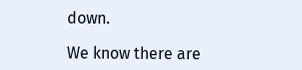down.

We know there are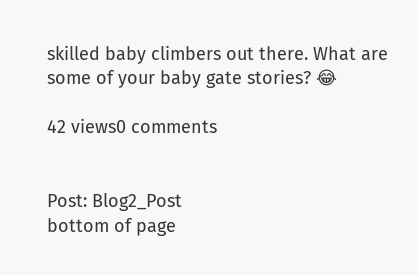skilled baby climbers out there. What are some of your baby gate stories? 😂

42 views0 comments


Post: Blog2_Post
bottom of page